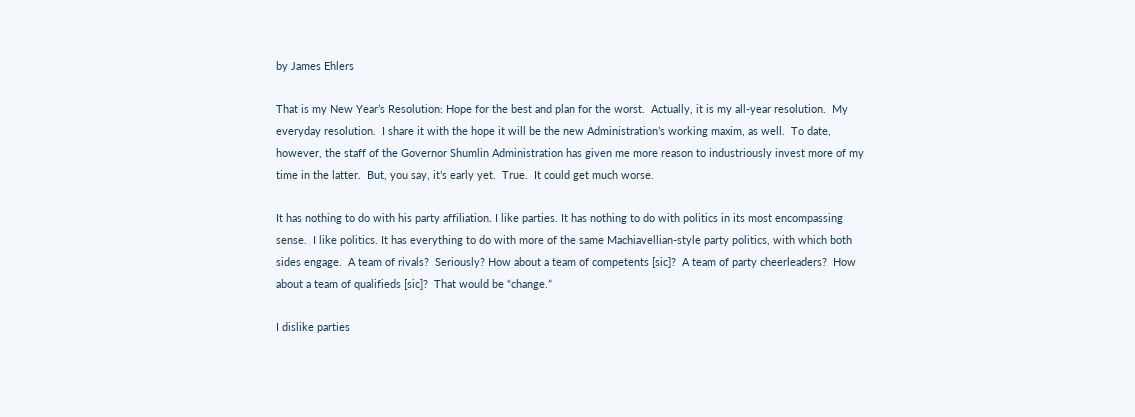by James Ehlers

That is my New Year’s Resolution: Hope for the best and plan for the worst.  Actually, it is my all-year resolution.  My everyday resolution.  I share it with the hope it will be the new Administration’s working maxim, as well.  To date, however, the staff of the Governor Shumlin Administration has given me more reason to industriously invest more of my time in the latter.  But, you say, it’s early yet.  True.  It could get much worse.

It has nothing to do with his party affiliation. I like parties. It has nothing to do with politics in its most encompassing sense.  I like politics. It has everything to do with more of the same Machiavellian-style party politics, with which both sides engage.  A team of rivals?  Seriously? How about a team of competents [sic]?  A team of party cheerleaders?  How about a team of qualifieds [sic]?  That would be “change.”

I dislike parties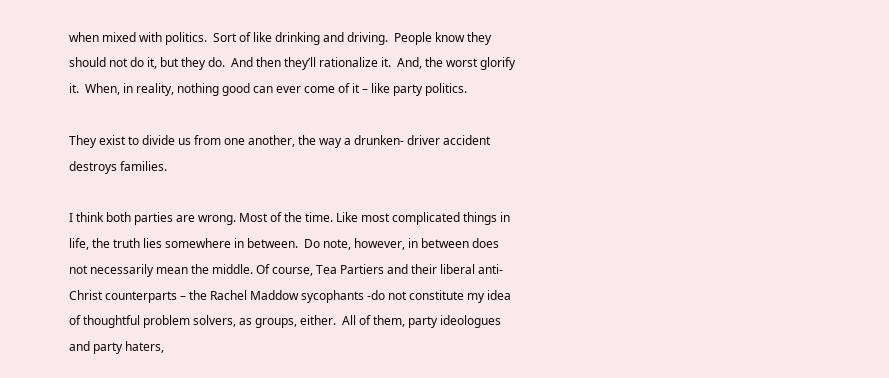when mixed with politics.  Sort of like drinking and driving.  People know they should not do it, but they do.  And then they’ll rationalize it.  And, the worst glorify it.  When, in reality, nothing good can ever come of it – like party politics.

They exist to divide us from one another, the way a drunken- driver accident destroys families.

I think both parties are wrong. Most of the time. Like most complicated things in life, the truth lies somewhere in between.  Do note, however, in between does not necessarily mean the middle. Of course, Tea Partiers and their liberal anti-Christ counterparts – the Rachel Maddow sycophants -do not constitute my idea of thoughtful problem solvers, as groups, either.  All of them, party ideologues and party haters,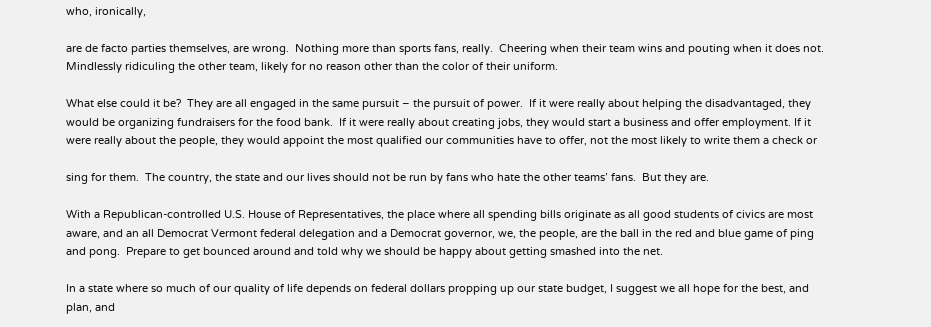who, ironically,

are de facto parties themselves, are wrong.  Nothing more than sports fans, really.  Cheering when their team wins and pouting when it does not.  Mindlessly ridiculing the other team, likely for no reason other than the color of their uniform.

What else could it be?  They are all engaged in the same pursuit – the pursuit of power.  If it were really about helping the disadvantaged, they would be organizing fundraisers for the food bank.  If it were really about creating jobs, they would start a business and offer employment. If it were really about the people, they would appoint the most qualified our communities have to offer, not the most likely to write them a check or

sing for them.  The country, the state and our lives should not be run by fans who hate the other teams’ fans.  But they are.

With a Republican-controlled U.S. House of Representatives, the place where all spending bills originate as all good students of civics are most aware, and an all Democrat Vermont federal delegation and a Democrat governor, we, the people, are the ball in the red and blue game of ping and pong.  Prepare to get bounced around and told why we should be happy about getting smashed into the net.

In a state where so much of our quality of life depends on federal dollars propping up our state budget, I suggest we all hope for the best, and plan, and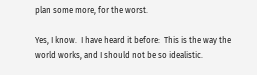plan some more, for the worst.

Yes, I know.  I have heard it before:  This is the way the world works, and I should not be so idealistic.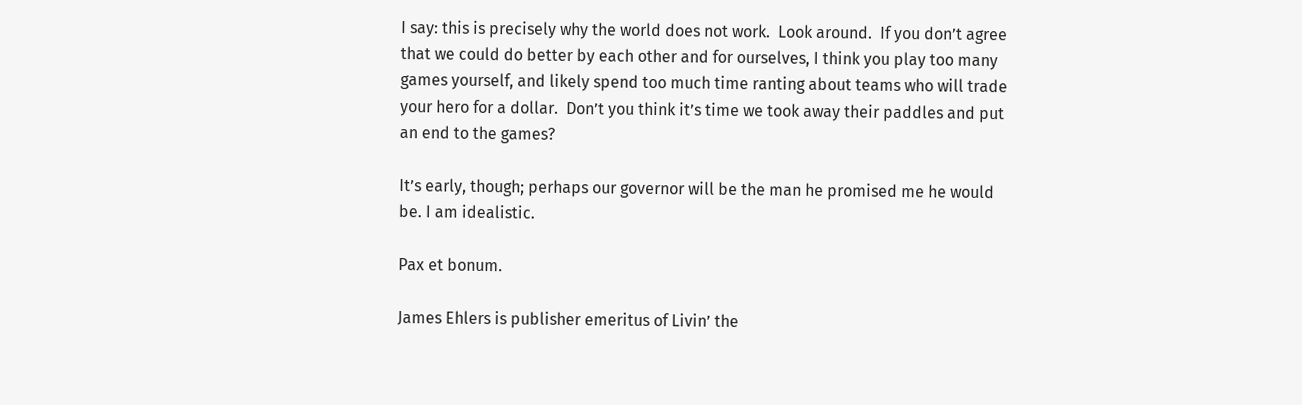I say: this is precisely why the world does not work.  Look around.  If you don’t agree that we could do better by each other and for ourselves, I think you play too many games yourself, and likely spend too much time ranting about teams who will trade your hero for a dollar.  Don’t you think it’s time we took away their paddles and put an end to the games?

It’s early, though; perhaps our governor will be the man he promised me he would be. I am idealistic.

Pax et bonum.

James Ehlers is publisher emeritus of Livin’ the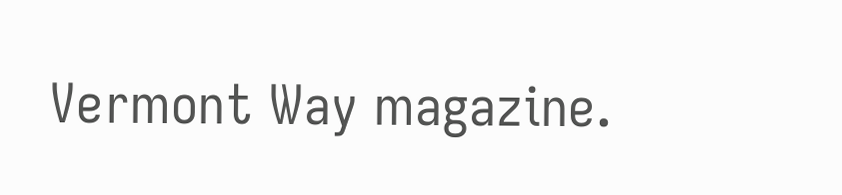Vermont Way magazine.